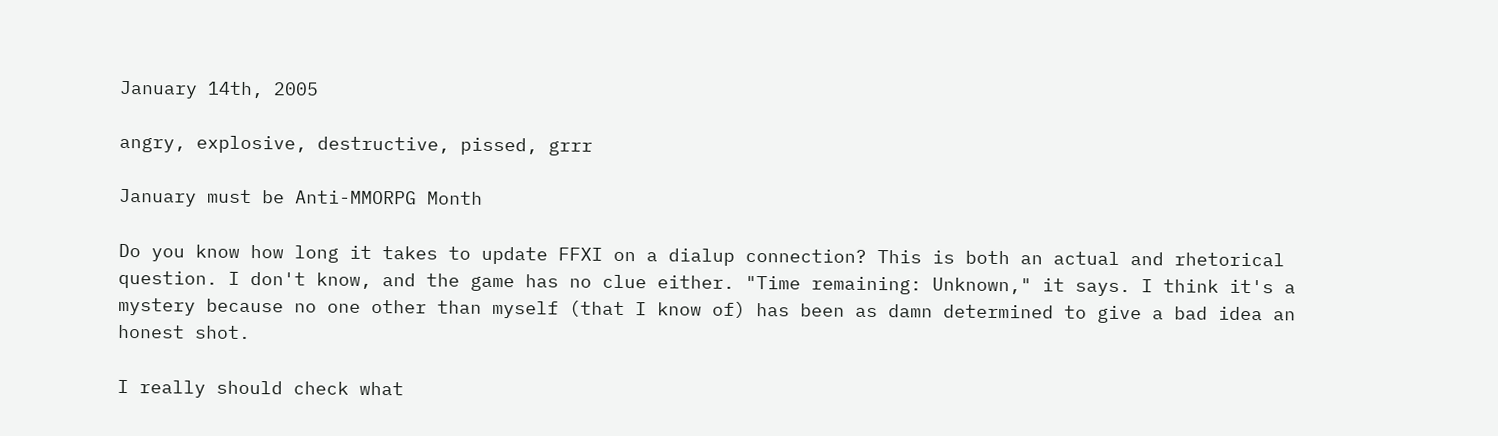January 14th, 2005

angry, explosive, destructive, pissed, grrr

January must be Anti-MMORPG Month

Do you know how long it takes to update FFXI on a dialup connection? This is both an actual and rhetorical question. I don't know, and the game has no clue either. "Time remaining: Unknown," it says. I think it's a mystery because no one other than myself (that I know of) has been as damn determined to give a bad idea an honest shot.

I really should check what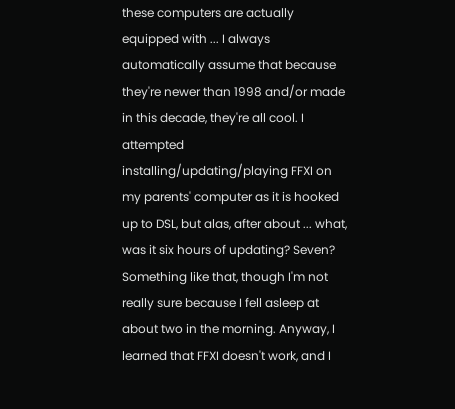these computers are actually equipped with ... I always automatically assume that because they're newer than 1998 and/or made in this decade, they're all cool. I attempted installing/updating/playing FFXI on my parents' computer as it is hooked up to DSL, but alas, after about ... what, was it six hours of updating? Seven? Something like that, though I'm not really sure because I fell asleep at about two in the morning. Anyway, I learned that FFXI doesn't work, and I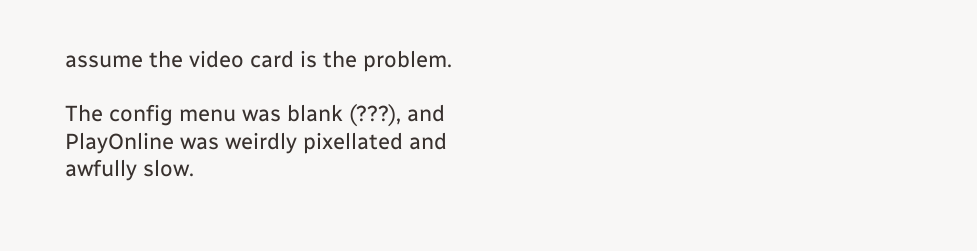assume the video card is the problem.

The config menu was blank (???), and PlayOnline was weirdly pixellated and awfully slow.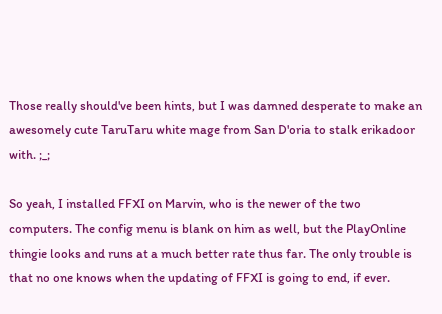Those really should've been hints, but I was damned desperate to make an awesomely cute TaruTaru white mage from San D'oria to stalk erikadoor with. ;_;

So yeah, I installed FFXI on Marvin, who is the newer of the two computers. The config menu is blank on him as well, but the PlayOnline thingie looks and runs at a much better rate thus far. The only trouble is that no one knows when the updating of FFXI is going to end, if ever.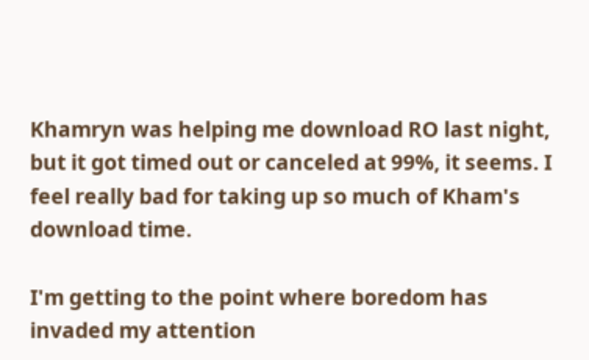Khamryn was helping me download RO last night, but it got timed out or canceled at 99%, it seems. I feel really bad for taking up so much of Kham's download time.

I'm getting to the point where boredom has invaded my attention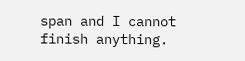span and I cannot finish anything.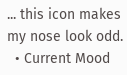... this icon makes my nose look odd.
  • Current Mood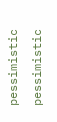pessimistic pessimistic